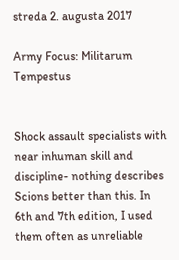streda 2. augusta 2017

Army Focus: Militarum Tempestus


Shock assault specialists with near inhuman skill and discipline- nothing describes Scions better than this. In 6th and 7th edition, I used them often as unreliable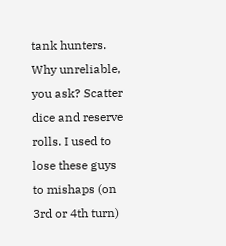tank hunters. Why unreliable, you ask? Scatter dice and reserve rolls. I used to lose these guys to mishaps (on 3rd or 4th turn)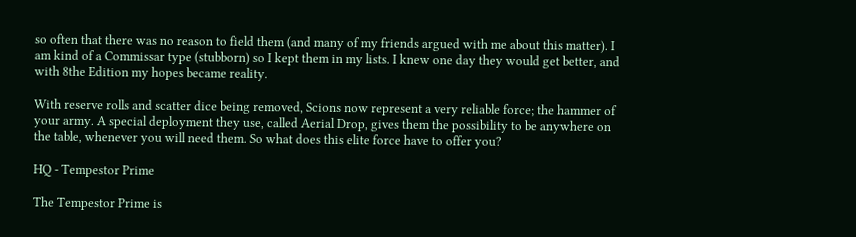so often that there was no reason to field them (and many of my friends argued with me about this matter). I am kind of a Commissar type (stubborn) so I kept them in my lists. I knew one day they would get better, and with 8the Edition my hopes became reality.

With reserve rolls and scatter dice being removed, Scions now represent a very reliable force; the hammer of your army. A special deployment they use, called Aerial Drop, gives them the possibility to be anywhere on the table, whenever you will need them. So what does this elite force have to offer you?

HQ - Tempestor Prime

The Tempestor Prime is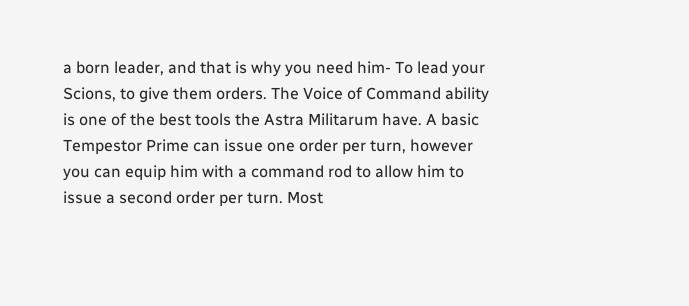a born leader, and that is why you need him- To lead your Scions, to give them orders. The Voice of Command ability is one of the best tools the Astra Militarum have. A basic Tempestor Prime can issue one order per turn, however you can equip him with a command rod to allow him to issue a second order per turn. Most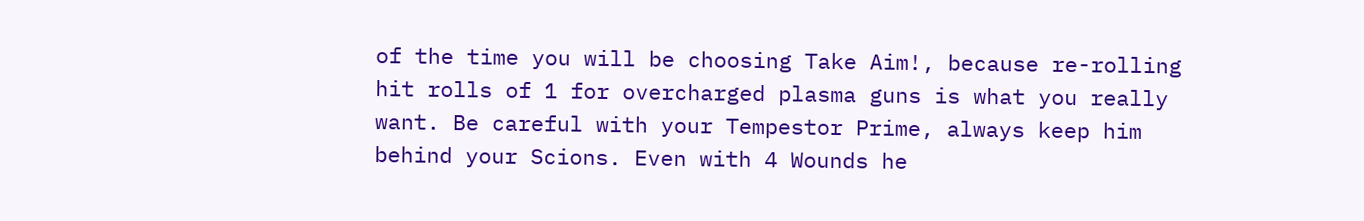of the time you will be choosing Take Aim!, because re-rolling hit rolls of 1 for overcharged plasma guns is what you really want. Be careful with your Tempestor Prime, always keep him behind your Scions. Even with 4 Wounds he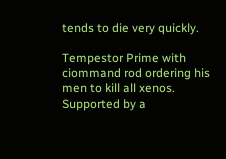tends to die very quickly.

Tempestor Prime with ciommand rod ordering his men to kill all xenos.
Supported by a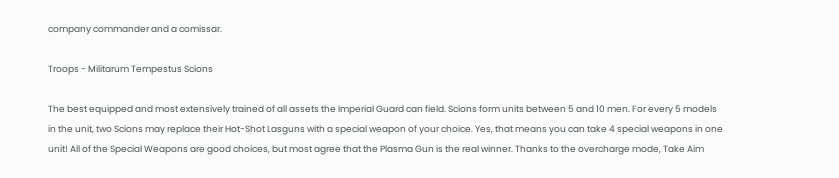company commander and a comissar.

Troops - Militarum Tempestus Scions

The best equipped and most extensively trained of all assets the Imperial Guard can field. Scions form units between 5 and 10 men. For every 5 models in the unit, two Scions may replace their Hot-Shot Lasguns with a special weapon of your choice. Yes, that means you can take 4 special weapons in one unit! All of the Special Weapons are good choices, but most agree that the Plasma Gun is the real winner. Thanks to the overcharge mode, Take Aim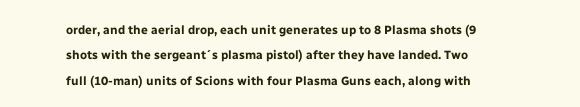order, and the aerial drop, each unit generates up to 8 Plasma shots (9 shots with the sergeant´s plasma pistol) after they have landed. Two full (10-man) units of Scions with four Plasma Guns each, along with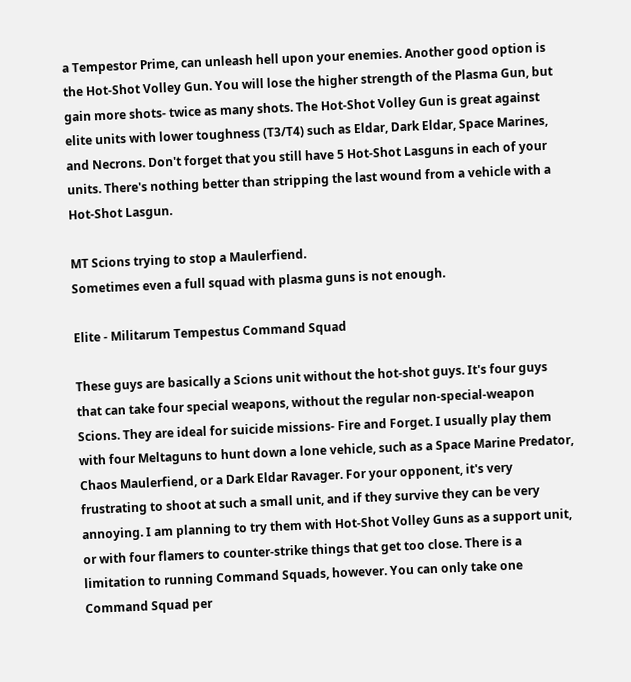a Tempestor Prime, can unleash hell upon your enemies. Another good option is the Hot-Shot Volley Gun. You will lose the higher strength of the Plasma Gun, but gain more shots- twice as many shots. The Hot-Shot Volley Gun is great against elite units with lower toughness (T3/T4) such as Eldar, Dark Eldar, Space Marines, and Necrons. Don't forget that you still have 5 Hot-Shot Lasguns in each of your units. There's nothing better than stripping the last wound from a vehicle with a Hot-Shot Lasgun.

MT Scions trying to stop a Maulerfiend.
Sometimes even a full squad with plasma guns is not enough.

Elite - Militarum Tempestus Command Squad

These guys are basically a Scions unit without the hot-shot guys. It's four guys that can take four special weapons, without the regular non-special-weapon Scions. They are ideal for suicide missions- Fire and Forget. I usually play them with four Meltaguns to hunt down a lone vehicle, such as a Space Marine Predator, Chaos Maulerfiend, or a Dark Eldar Ravager. For your opponent, it's very frustrating to shoot at such a small unit, and if they survive they can be very annoying. I am planning to try them with Hot-Shot Volley Guns as a support unit, or with four flamers to counter-strike things that get too close. There is a limitation to running Command Squads, however. You can only take one Command Squad per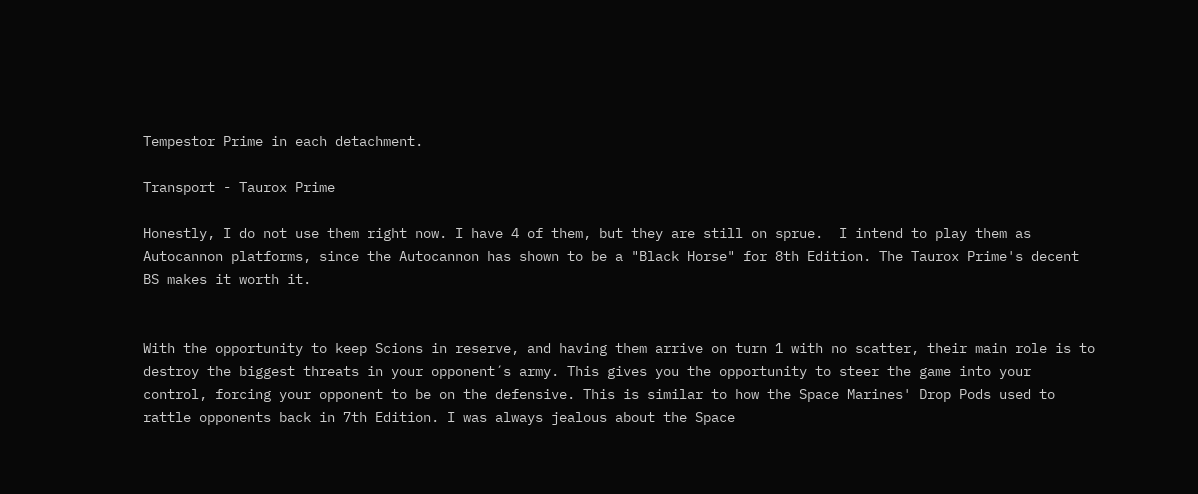Tempestor Prime in each detachment.

Transport - Taurox Prime

Honestly, I do not use them right now. I have 4 of them, but they are still on sprue.  I intend to play them as Autocannon platforms, since the Autocannon has shown to be a "Black Horse" for 8th Edition. The Taurox Prime's decent BS makes it worth it.


With the opportunity to keep Scions in reserve, and having them arrive on turn 1 with no scatter, their main role is to destroy the biggest threats in your opponent´s army. This gives you the opportunity to steer the game into your control, forcing your opponent to be on the defensive. This is similar to how the Space Marines' Drop Pods used to rattle opponents back in 7th Edition. I was always jealous about the Space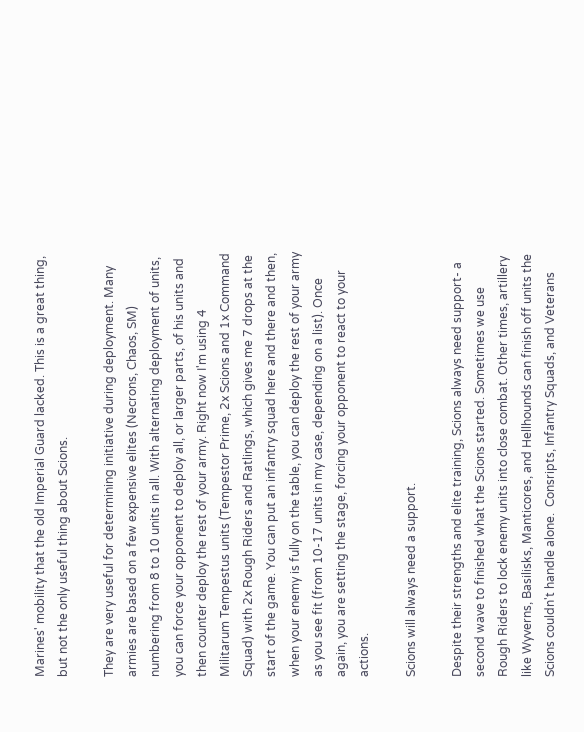Marines' mobility that the old Imperial Guard lacked. This is a great thing, but not the only useful thing about Scions.

They are very useful for determining initiative during deployment. Many armies are based on a few expensive elites (Necrons, Chaos, SM) numbering from 8 to 10 units in all. With alternating deployment of units, you can force your opponent to deploy all, or larger parts, of his units and then counter deploy the rest of your army. Right now I'm using 4 Militarum Tempestus units (Tempestor Prime, 2x Scions and 1x Command Squad) with 2x Rough Riders and Ratlings, which gives me 7 drops at the start of the game. You can put an infantry squad here and there and then, when your enemy is fully on the table, you can deploy the rest of your army as you see fit (from 10-17 units in my case, depending on a list). Once again, you are setting the stage, forcing your opponent to react to your actions.

Scions will always need a support.

Despite their strengths and elite training, Scions always need support- a second wave to finished what the Scions started. Sometimes we use Rough Riders to lock enemy units into close combat. Other times, artillery like Wyverns, Basilisks, Manticores, and Hellhounds can finish off units the Scions couldn't handle alone.  Consripts, Infantry Squads, and Veterans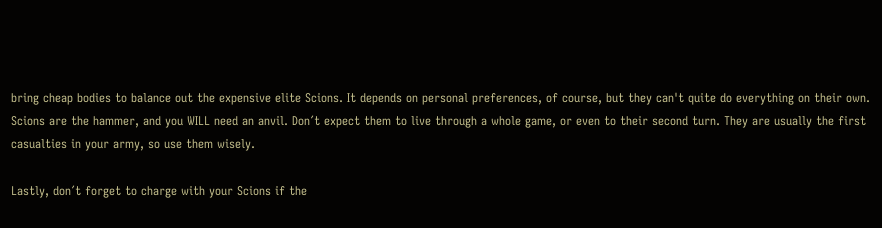bring cheap bodies to balance out the expensive elite Scions. It depends on personal preferences, of course, but they can't quite do everything on their own. Scions are the hammer, and you WILL need an anvil. Don´t expect them to live through a whole game, or even to their second turn. They are usually the first casualties in your army, so use them wisely.

Lastly, don´t forget to charge with your Scions if the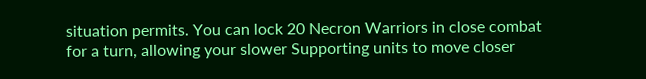situation permits. You can lock 20 Necron Warriors in close combat for a turn, allowing your slower Supporting units to move closer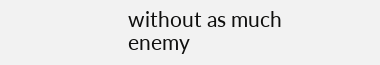without as much enemy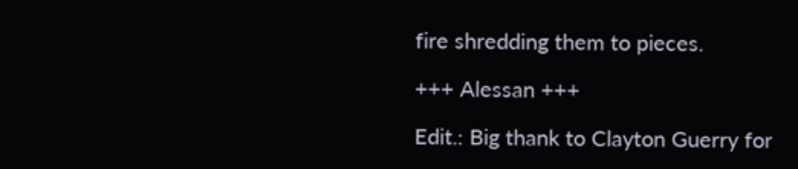fire shredding them to pieces.

+++ Alessan +++

Edit.: Big thank to Clayton Guerry for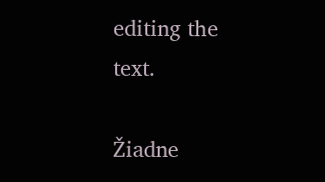editing the text.

Žiadne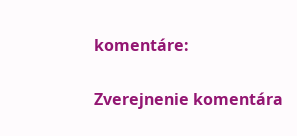komentáre:

Zverejnenie komentára